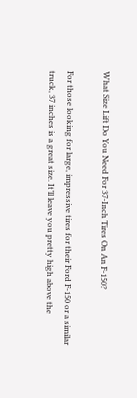What Size Lift Do You Need For 37-Inch Tires On An F-150?

For those looking for large, impressive tires for their Ford F-150 or a similar truck, 37 inches is a great size. It’ll leave you pretty high above the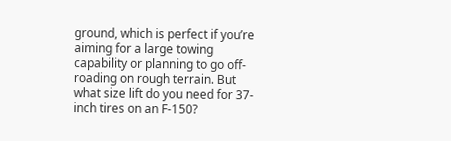ground, which is perfect if you’re aiming for a large towing capability or planning to go off-roading on rough terrain. But what size lift do you need for 37-inch tires on an F-150?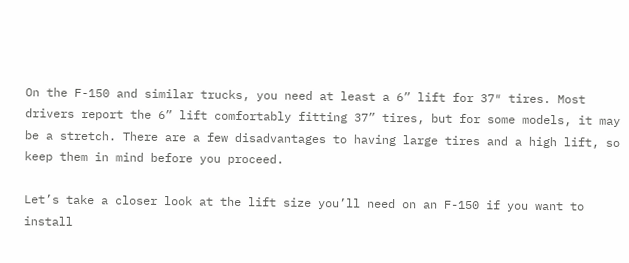On the F-150 and similar trucks, you need at least a 6” lift for 37″ tires. Most drivers report the 6” lift comfortably fitting 37” tires, but for some models, it may be a stretch. There are a few disadvantages to having large tires and a high lift, so keep them in mind before you proceed.

Let’s take a closer look at the lift size you’ll need on an F-150 if you want to install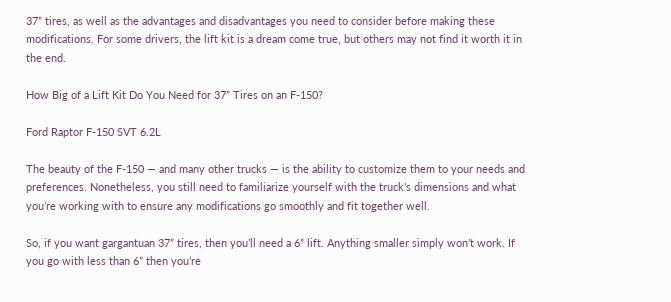37” tires, as well as the advantages and disadvantages you need to consider before making these modifications. For some drivers, the lift kit is a dream come true, but others may not find it worth it in the end.

How Big of a Lift Kit Do You Need for 37” Tires on an F-150?

Ford Raptor F-150 SVT 6.2L

The beauty of the F-150 — and many other trucks — is the ability to customize them to your needs and preferences. Nonetheless, you still need to familiarize yourself with the truck’s dimensions and what you’re working with to ensure any modifications go smoothly and fit together well.

So, if you want gargantuan 37” tires, then you’ll need a 6” lift. Anything smaller simply won’t work. If you go with less than 6” then you’re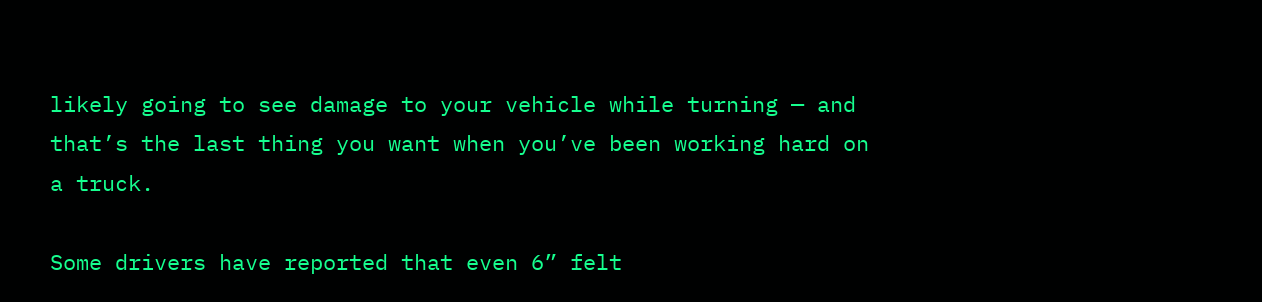likely going to see damage to your vehicle while turning — and that’s the last thing you want when you’ve been working hard on a truck.

Some drivers have reported that even 6” felt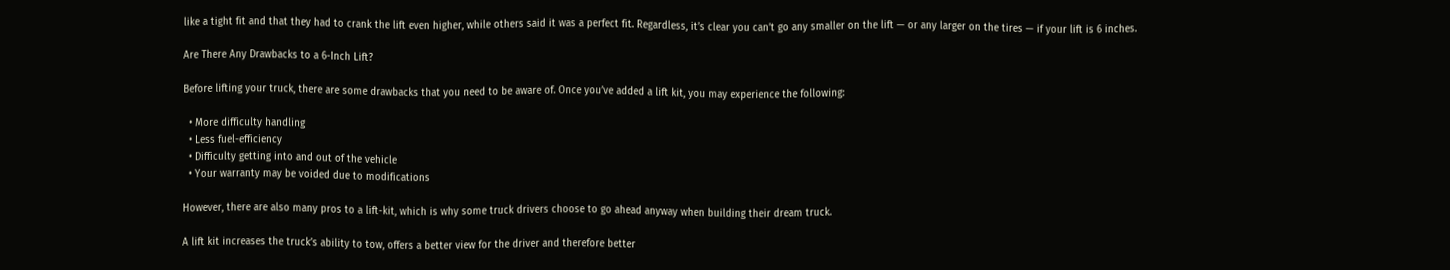like a tight fit and that they had to crank the lift even higher, while others said it was a perfect fit. Regardless, it’s clear you can’t go any smaller on the lift — or any larger on the tires — if your lift is 6 inches.

Are There Any Drawbacks to a 6-Inch Lift?

Before lifting your truck, there are some drawbacks that you need to be aware of. Once you’ve added a lift kit, you may experience the following:

  • More difficulty handling
  • Less fuel-efficiency
  • Difficulty getting into and out of the vehicle
  • Your warranty may be voided due to modifications

However, there are also many pros to a lift-kit, which is why some truck drivers choose to go ahead anyway when building their dream truck.

A lift kit increases the truck’s ability to tow, offers a better view for the driver and therefore better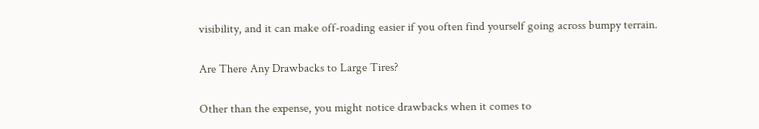visibility, and it can make off-roading easier if you often find yourself going across bumpy terrain.

Are There Any Drawbacks to Large Tires?

Other than the expense, you might notice drawbacks when it comes to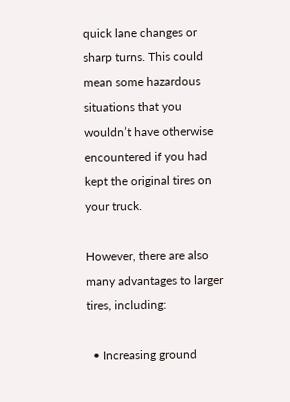quick lane changes or sharp turns. This could mean some hazardous situations that you wouldn’t have otherwise encountered if you had kept the original tires on your truck.

However, there are also many advantages to larger tires, including:

  • Increasing ground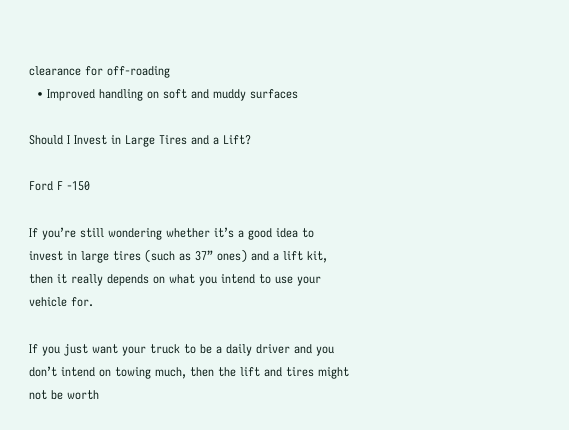clearance for off-roading
  • Improved handling on soft and muddy surfaces

Should I Invest in Large Tires and a Lift?

Ford F -150

If you’re still wondering whether it’s a good idea to invest in large tires (such as 37” ones) and a lift kit, then it really depends on what you intend to use your vehicle for.

If you just want your truck to be a daily driver and you don’t intend on towing much, then the lift and tires might not be worth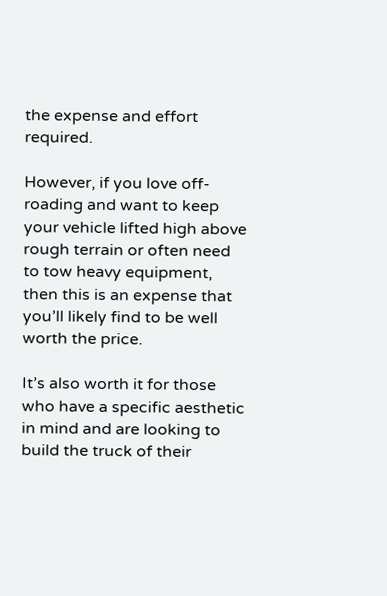the expense and effort required.

However, if you love off-roading and want to keep your vehicle lifted high above rough terrain or often need to tow heavy equipment, then this is an expense that you’ll likely find to be well worth the price.

It’s also worth it for those who have a specific aesthetic in mind and are looking to build the truck of their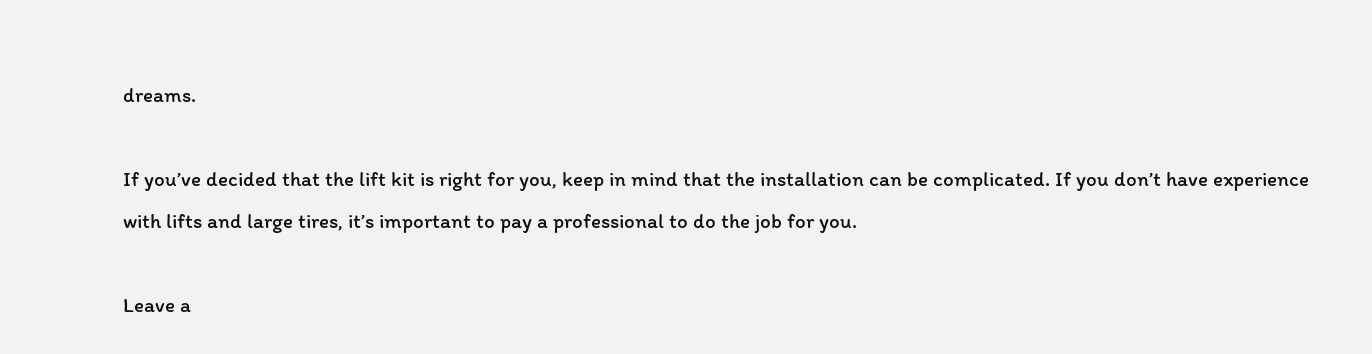dreams.

If you’ve decided that the lift kit is right for you, keep in mind that the installation can be complicated. If you don’t have experience with lifts and large tires, it’s important to pay a professional to do the job for you.

Leave a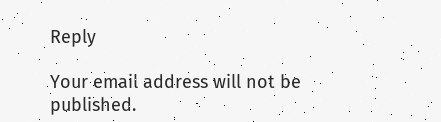Reply

Your email address will not be published.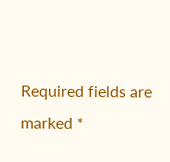Required fields are marked *